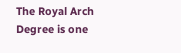The Royal Arch Degree is one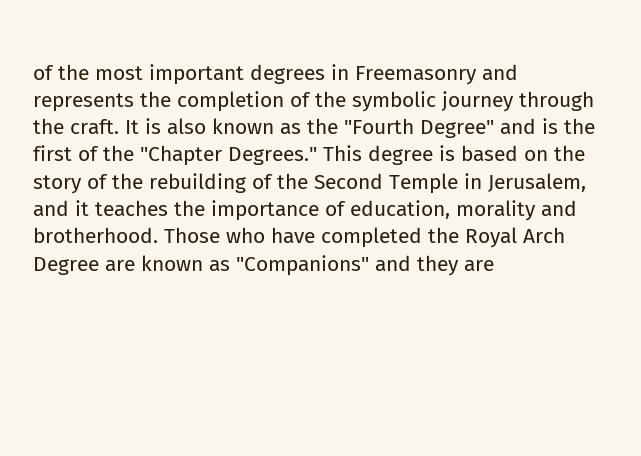of the most important degrees in Freemasonry and represents the completion of the symbolic journey through the craft. It is also known as the "Fourth Degree" and is the first of the "Chapter Degrees." This degree is based on the story of the rebuilding of the Second Temple in Jerusalem, and it teaches the importance of education, morality and brotherhood. Those who have completed the Royal Arch Degree are known as "Companions" and they are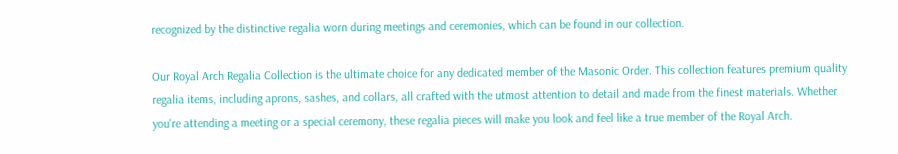recognized by the distinctive regalia worn during meetings and ceremonies, which can be found in our collection.

Our Royal Arch Regalia Collection is the ultimate choice for any dedicated member of the Masonic Order. This collection features premium quality regalia items, including aprons, sashes, and collars, all crafted with the utmost attention to detail and made from the finest materials. Whether you're attending a meeting or a special ceremony, these regalia pieces will make you look and feel like a true member of the Royal Arch.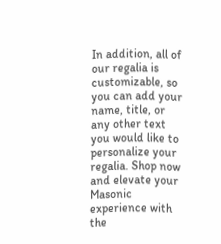In addition, all of our regalia is customizable, so you can add your name, title, or any other text you would like to personalize your regalia. Shop now and elevate your Masonic experience with the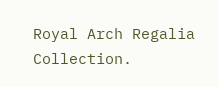Royal Arch Regalia Collection.